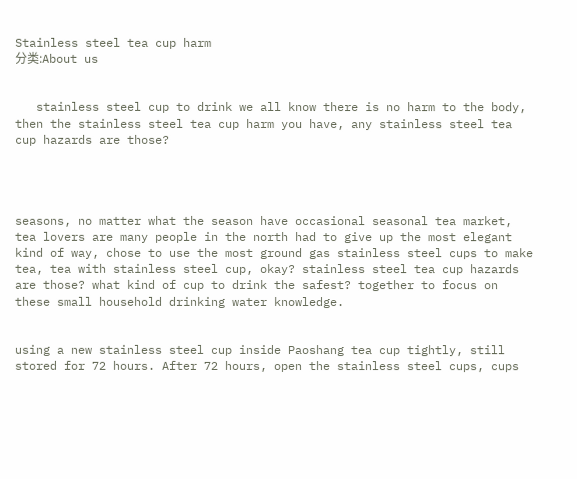Stainless steel tea cup harm
分类:About us


   stainless steel cup to drink we all know there is no harm to the body, then the stainless steel tea cup harm you have, any stainless steel tea cup hazards are those?




seasons, no matter what the season have occasional seasonal tea market, tea lovers are many people in the north had to give up the most elegant kind of way, chose to use the most ground gas stainless steel cups to make tea, tea with stainless steel cup, okay? stainless steel tea cup hazards are those? what kind of cup to drink the safest? together to focus on these small household drinking water knowledge.


using a new stainless steel cup inside Paoshang tea cup tightly, still stored for 72 hours. After 72 hours, open the stainless steel cups, cups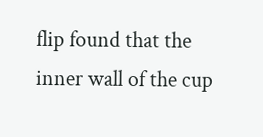flip found that the inner wall of the cup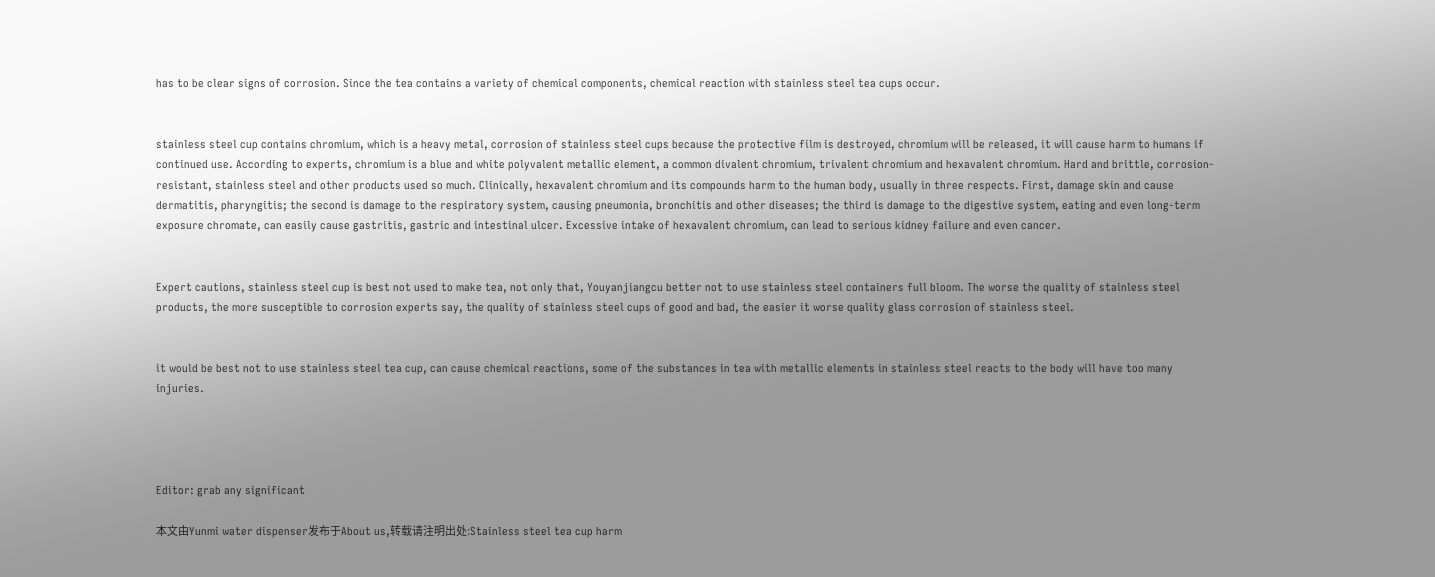has to be clear signs of corrosion. Since the tea contains a variety of chemical components, chemical reaction with stainless steel tea cups occur.


stainless steel cup contains chromium, which is a heavy metal, corrosion of stainless steel cups because the protective film is destroyed, chromium will be released, it will cause harm to humans if continued use. According to experts, chromium is a blue and white polyvalent metallic element, a common divalent chromium, trivalent chromium and hexavalent chromium. Hard and brittle, corrosion-resistant, stainless steel and other products used so much. Clinically, hexavalent chromium and its compounds harm to the human body, usually in three respects. First, damage skin and cause dermatitis, pharyngitis; the second is damage to the respiratory system, causing pneumonia, bronchitis and other diseases; the third is damage to the digestive system, eating and even long-term exposure chromate, can easily cause gastritis, gastric and intestinal ulcer. Excessive intake of hexavalent chromium, can lead to serious kidney failure and even cancer.


Expert cautions, stainless steel cup is best not used to make tea, not only that, Youyanjiangcu better not to use stainless steel containers full bloom. The worse the quality of stainless steel products, the more susceptible to corrosion experts say, the quality of stainless steel cups of good and bad, the easier it worse quality glass corrosion of stainless steel.


it would be best not to use stainless steel tea cup, can cause chemical reactions, some of the substances in tea with metallic elements in stainless steel reacts to the body will have too many injuries.




Editor: grab any significant

本文由Yunmi water dispenser发布于About us,转载请注明出处:Stainless steel tea cup harm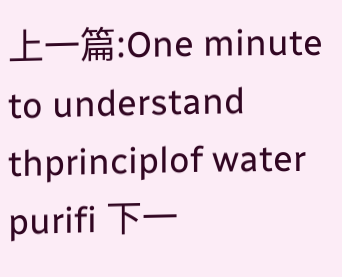上一篇:One minute to understand thprinciplof water purifi 下一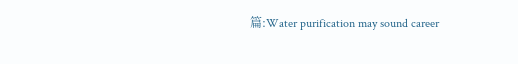篇:Water purification may sound career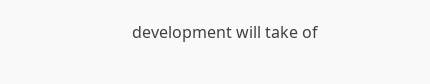development will take of